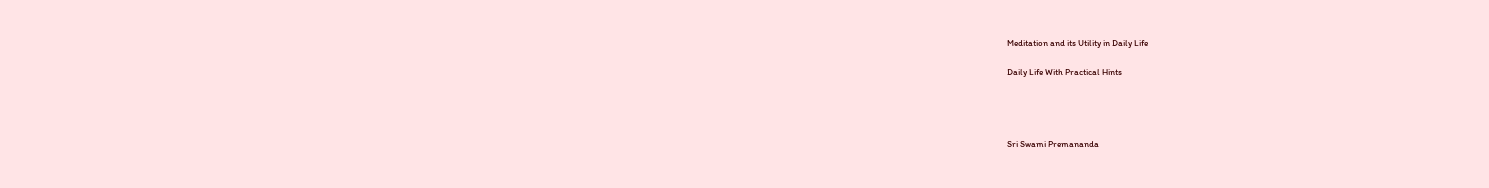Meditation and its Utility in Daily Life

Daily Life With Practical Hints




Sri Swami Premananda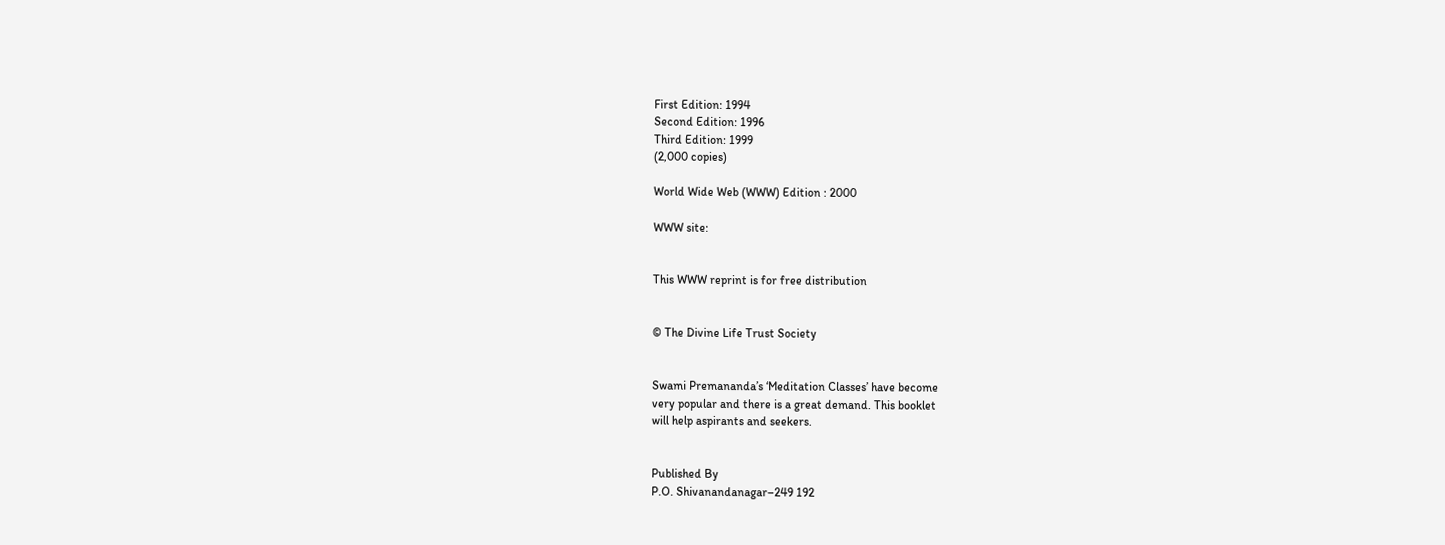First Edition: 1994
Second Edition: 1996
Third Edition: 1999
(2,000 copies)

World Wide Web (WWW) Edition : 2000

WWW site:


This WWW reprint is for free distribution


© The Divine Life Trust Society


Swami Premananda’s ‘Meditation Classes’ have become
very popular and there is a great demand. This booklet
will help aspirants and seekers.


Published By
P.O. Shivanandanagar–249 192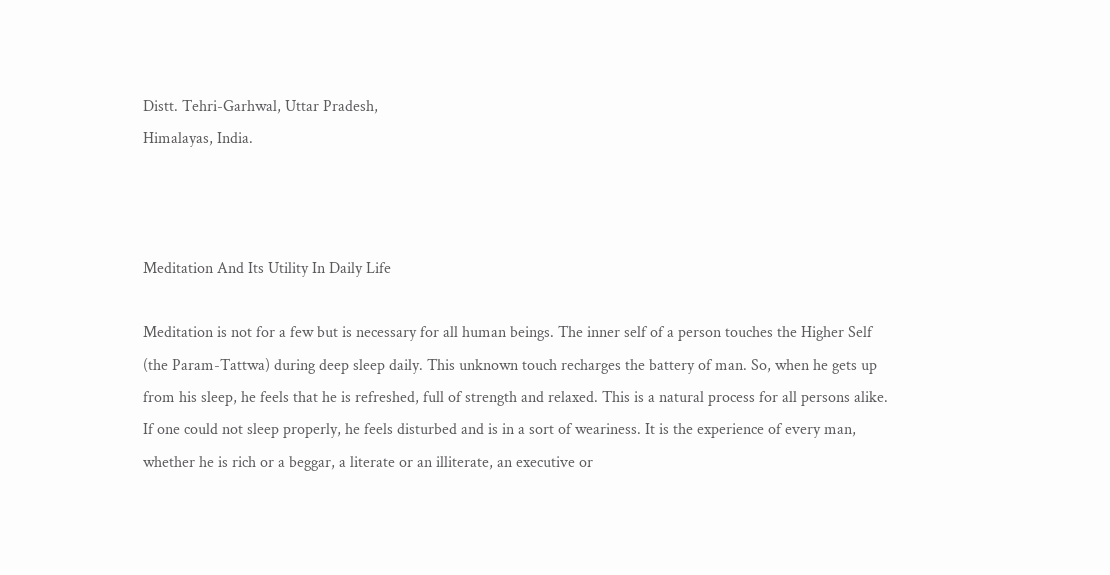Distt. Tehri-Garhwal, Uttar Pradesh,
Himalayas, India.



Meditation And Its Utility In Daily Life

Meditation is not for a few but is necessary for all human beings. The inner self of a person touches the Higher Self (the Param-Tattwa) during deep sleep daily. This unknown touch recharges the battery of man. So, when he gets up from his sleep, he feels that he is refreshed, full of strength and relaxed. This is a natural process for all persons alike. If one could not sleep properly, he feels disturbed and is in a sort of weariness. It is the experience of every man, whether he is rich or a beggar, a literate or an illiterate, an executive or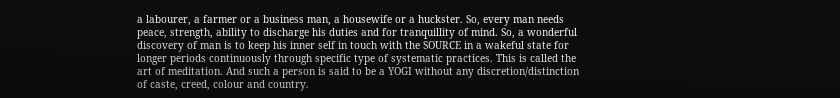a labourer, a farmer or a business man, a housewife or a huckster. So, every man needs peace, strength, ability to discharge his duties and for tranquillity of mind. So, a wonderful discovery of man is to keep his inner self in touch with the SOURCE in a wakeful state for longer periods continuously through specific type of systematic practices. This is called the art of meditation. And such a person is said to be a YOGI without any discretion/distinction of caste, creed, colour and country.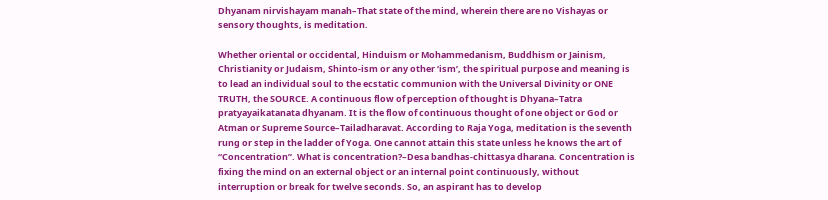Dhyanam nirvishayam manah–That state of the mind, wherein there are no Vishayas or sensory thoughts, is meditation.

Whether oriental or occidental, Hinduism or Mohammedanism, Buddhism or Jainism, Christianity or Judaism, Shinto-ism or any other ‘ism’, the spiritual purpose and meaning is to lead an individual soul to the ecstatic communion with the Universal Divinity or ONE TRUTH, the SOURCE. A continuous flow of perception of thought is Dhyana–Tatra pratyayaikatanata dhyanam. It is the flow of continuous thought of one object or God or Atman or Supreme Source–Tailadharavat. According to Raja Yoga, meditation is the seventh rung or step in the ladder of Yoga. One cannot attain this state unless he knows the art of “Concentration”. What is concentration?–Desa bandhas-chittasya dharana. Concentration is fixing the mind on an external object or an internal point continuously, without interruption or break for twelve seconds. So, an aspirant has to develop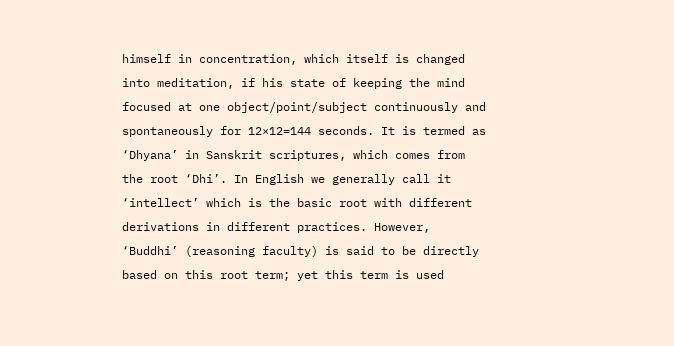himself in concentration, which itself is changed into meditation, if his state of keeping the mind focused at one object/point/subject continuously and spontaneously for 12×12=144 seconds. It is termed as ‘Dhyana’ in Sanskrit scriptures, which comes from the root ‘Dhi’. In English we generally call it ‘intellect’ which is the basic root with different derivations in different practices. However, ‘Buddhi’ (reasoning faculty) is said to be directly based on this root term; yet this term is used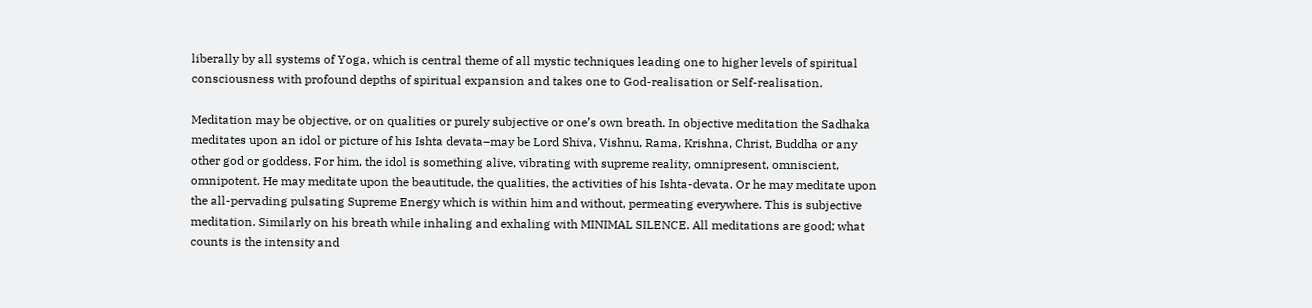liberally by all systems of Yoga, which is central theme of all mystic techniques leading one to higher levels of spiritual consciousness with profound depths of spiritual expansion and takes one to God-realisation or Self-realisation.

Meditation may be objective, or on qualities or purely subjective or one’s own breath. In objective meditation the Sadhaka meditates upon an idol or picture of his Ishta devata–may be Lord Shiva, Vishnu, Rama, Krishna, Christ, Buddha or any other god or goddess. For him, the idol is something alive, vibrating with supreme reality, omnipresent, omniscient, omnipotent. He may meditate upon the beautitude, the qualities, the activities of his Ishta-devata. Or he may meditate upon the all-pervading pulsating Supreme Energy which is within him and without, permeating everywhere. This is subjective meditation. Similarly on his breath while inhaling and exhaling with MINIMAL SILENCE. All meditations are good; what counts is the intensity and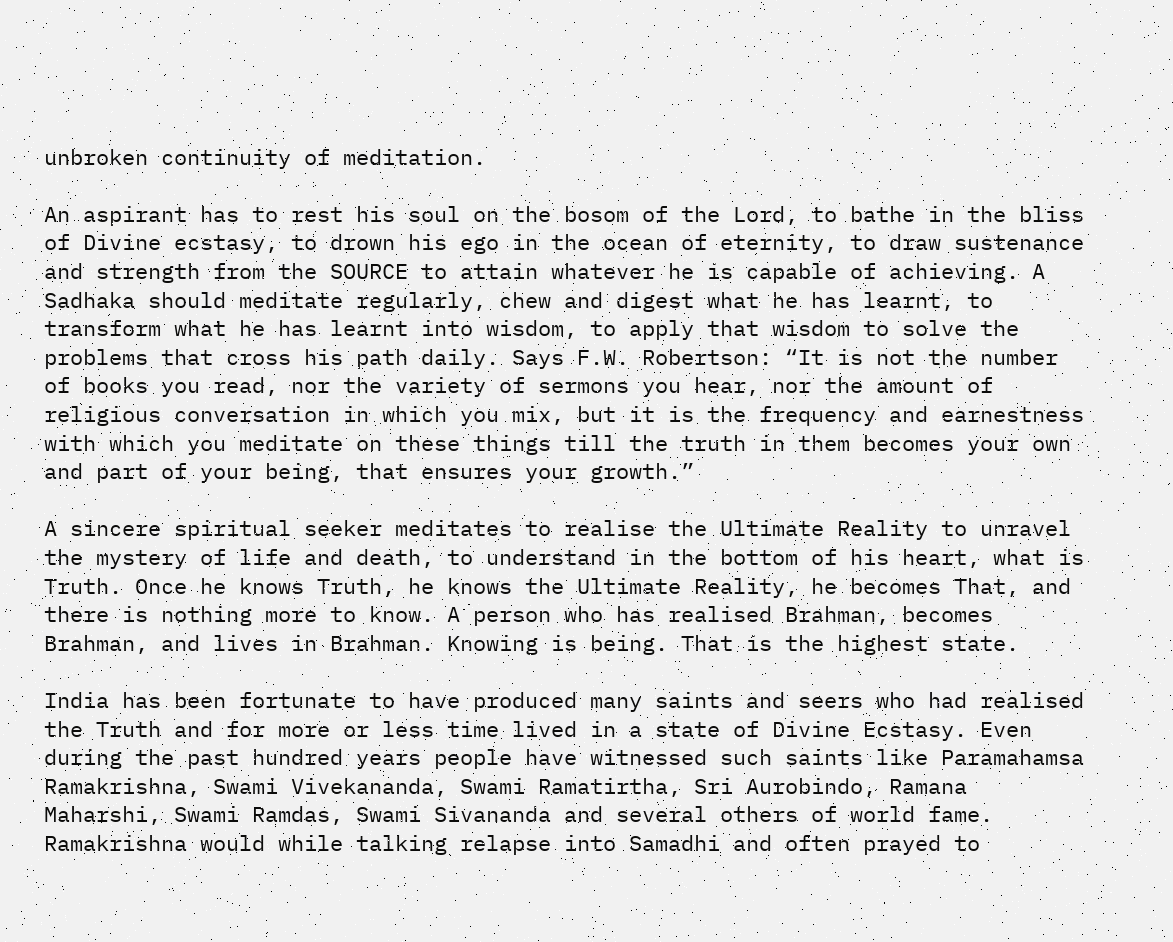unbroken continuity of meditation.

An aspirant has to rest his soul on the bosom of the Lord, to bathe in the bliss of Divine ecstasy, to drown his ego in the ocean of eternity, to draw sustenance and strength from the SOURCE to attain whatever he is capable of achieving. A Sadhaka should meditate regularly, chew and digest what he has learnt, to transform what he has learnt into wisdom, to apply that wisdom to solve the problems that cross his path daily. Says F.W. Robertson: “It is not the number of books you read, nor the variety of sermons you hear, nor the amount of religious conversation in which you mix, but it is the frequency and earnestness with which you meditate on these things till the truth in them becomes your own and part of your being, that ensures your growth.”

A sincere spiritual seeker meditates to realise the Ultimate Reality to unravel the mystery of life and death, to understand in the bottom of his heart, what is Truth. Once he knows Truth, he knows the Ultimate Reality, he becomes That, and there is nothing more to know. A person who has realised Brahman, becomes Brahman, and lives in Brahman. Knowing is being. That is the highest state.

India has been fortunate to have produced many saints and seers who had realised the Truth and for more or less time lived in a state of Divine Ecstasy. Even during the past hundred years people have witnessed such saints like Paramahamsa Ramakrishna, Swami Vivekananda, Swami Ramatirtha, Sri Aurobindo, Ramana Maharshi, Swami Ramdas, Swami Sivananda and several others of world fame. Ramakrishna would while talking relapse into Samadhi and often prayed to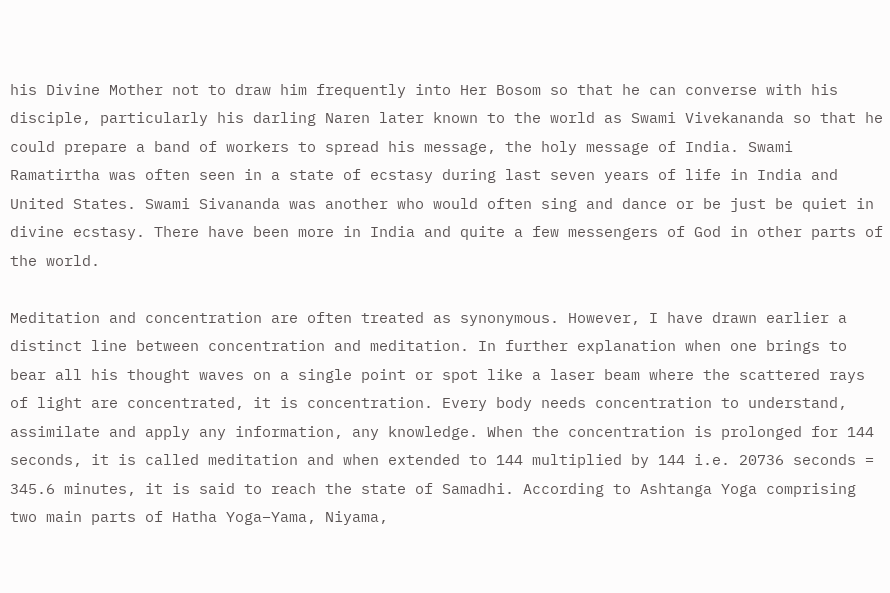his Divine Mother not to draw him frequently into Her Bosom so that he can converse with his disciple, particularly his darling Naren later known to the world as Swami Vivekananda so that he could prepare a band of workers to spread his message, the holy message of India. Swami Ramatirtha was often seen in a state of ecstasy during last seven years of life in India and United States. Swami Sivananda was another who would often sing and dance or be just be quiet in divine ecstasy. There have been more in India and quite a few messengers of God in other parts of the world.

Meditation and concentration are often treated as synonymous. However, I have drawn earlier a distinct line between concentration and meditation. In further explanation when one brings to bear all his thought waves on a single point or spot like a laser beam where the scattered rays of light are concentrated, it is concentration. Every body needs concentration to understand, assimilate and apply any information, any knowledge. When the concentration is prolonged for 144 seconds, it is called meditation and when extended to 144 multiplied by 144 i.e. 20736 seconds = 345.6 minutes, it is said to reach the state of Samadhi. According to Ashtanga Yoga comprising two main parts of Hatha Yoga–Yama, Niyama,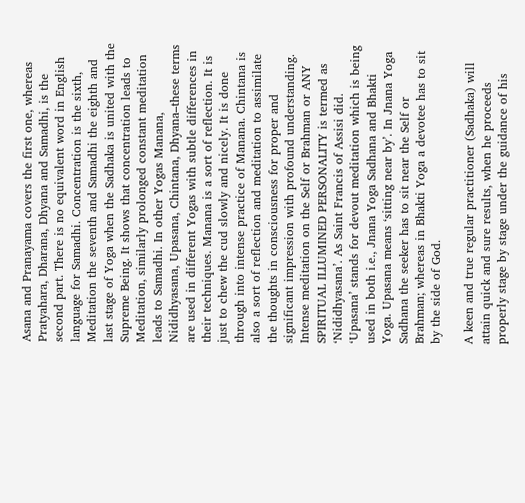Asana and Pranayama covers the first one, whereas Pratyahara, Dharana, Dhyana and Samadhi, is the second part. There is no equivalent word in English language for Samadhi. Concentration is the sixth, Meditation the seventh and Samadhi the eighth and last stage of Yoga when the Sadhaka is united with the Supreme Being. It shows that concentration leads to Meditation, similarly prolonged constant meditation leads to Samadhi. In other Yogas Manana, Nididhyasana, Upasana, Chintana, Dhyana–these terms are used in different Yogas with subtle differences in their techniques. Manana is a sort of reflection. It is just to chew the cud slowly and nicely. It is done through into intense practice of Manana. Chintana is also a sort of reflection and meditation to assimilate the thoughts in consciousness for proper and significant impression with profound understanding. Intense meditation on the Self or Brahman or ANY SPIRITUAL ILLUMINED PERSONALITY is termed as ‘Nididhyasana’. As Saint Francis of Assisi did. ‘Upasana’ stands for devout meditation which is being used in both i.e., Jnana Yoga Sadhana and Bhakti Yoga. Upasana means ‘sitting near by’. In Jnana Yoga Sadhana the seeker has to sit near the Self or Brahman; whereas in Bhakti Yoga a devotee has to sit by the side of God.

A keen and true regular practitioner (Sadhaka) will attain quick and sure results, when he proceeds properly stage by stage under the guidance of his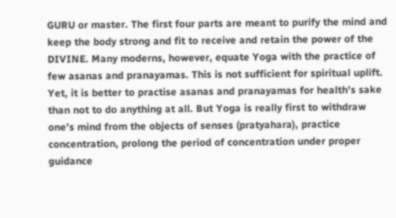GURU or master. The first four parts are meant to purify the mind and keep the body strong and fit to receive and retain the power of the DIVINE. Many moderns, however, equate Yoga with the practice of few asanas and pranayamas. This is not sufficient for spiritual uplift. Yet, it is better to practise asanas and pranayamas for health’s sake than not to do anything at all. But Yoga is really first to withdraw one’s mind from the objects of senses (pratyahara), practice concentration, prolong the period of concentration under proper guidance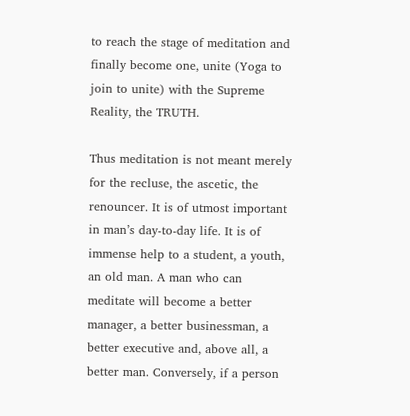to reach the stage of meditation and finally become one, unite (Yoga to join to unite) with the Supreme Reality, the TRUTH.

Thus meditation is not meant merely for the recluse, the ascetic, the renouncer. It is of utmost important in man’s day-to-day life. It is of immense help to a student, a youth, an old man. A man who can meditate will become a better manager, a better businessman, a better executive and, above all, a better man. Conversely, if a person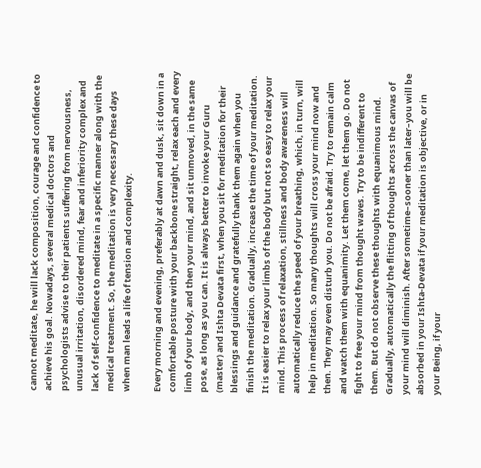cannot meditate, he will lack composition, courage and confidence to achieve his goal. Nowadays, several medical doctors and psychologists advise to their patients suffering from nervousness, unusual irritation, disordered mind, fear and inferiority complex and lack of self-confidence to meditate in a specific manner along with the medical treatment. So, the meditation is very necessary these days when man leads a life of tension and complexity.

Every morning and evening, preferably at dawn and dusk, sit down in a comfortable posture with your backbone straight, relax each and every limb of your body, and then your mind, and sit unmoved, in the same pose, as long as you can. It is always better to invoke your Guru (master) and Ishta Devata first, when you sit for meditation for their blessings and guidance and gratefully thank them again when you finish the meditation. Gradually, increase the time of your meditation. It is easier to relax your limbs of the body but not so easy to relax your mind. This process of relaxation, stillness and body awareness will automatically reduce the speed of your breathing, which, in turn, will help in meditation. So many thoughts will cross your mind now and then. They may even disturb you. Do not be afraid. Try to remain calm and watch them with equanimity. Let them come, let them go. Do not fight to free your mind from thought waves. Try to be indifferent to them. But do not observe these thoughts with equanimous mind. Gradually, automatically the flitting of thoughts across the canvas of your mind will diminish. After sometime–sooner than later–you will be absorbed in your Ishta-Devata if your meditation is objective, or in your Being, if your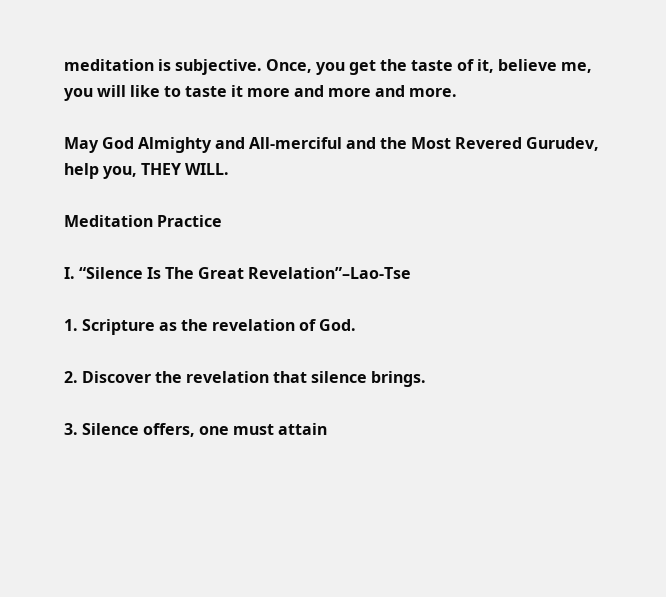meditation is subjective. Once, you get the taste of it, believe me, you will like to taste it more and more and more.

May God Almighty and All-merciful and the Most Revered Gurudev, help you, THEY WILL.

Meditation Practice

I. “Silence Is The Great Revelation”–Lao-Tse

1. Scripture as the revelation of God.

2. Discover the revelation that silence brings.

3. Silence offers, one must attain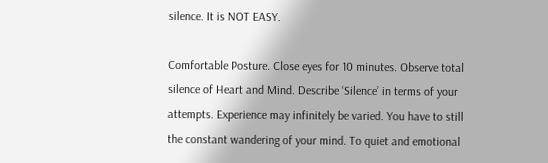silence. It is NOT EASY.

Comfortable Posture. Close eyes for 10 minutes. Observe total silence of Heart and Mind. Describe ‘Silence’ in terms of your attempts. Experience may infinitely be varied. You have to still the constant wandering of your mind. To quiet and emotional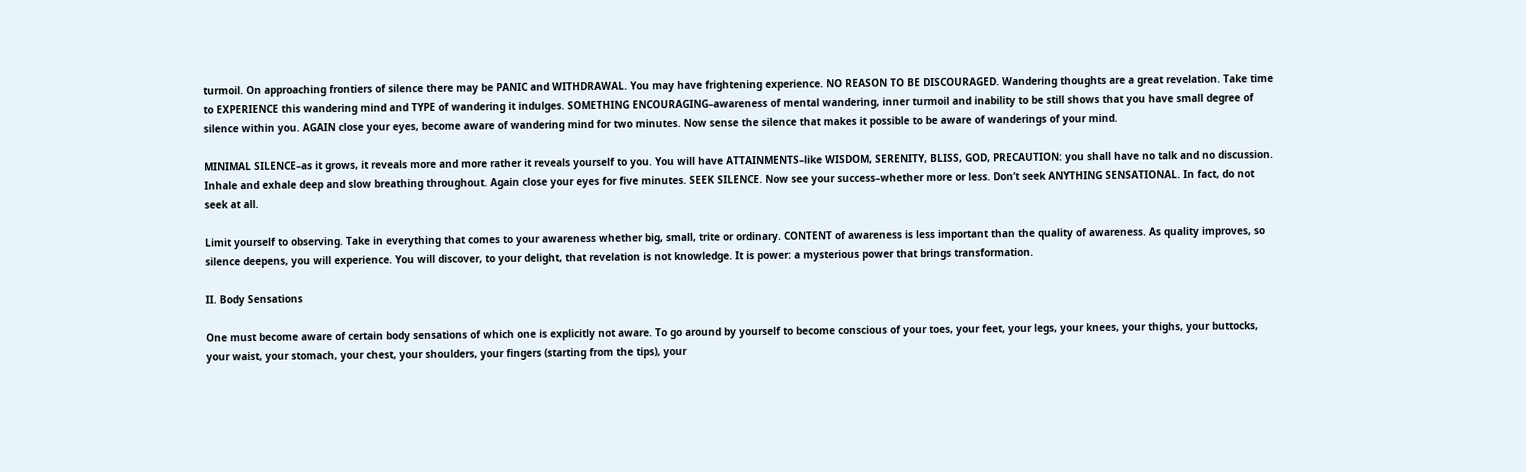turmoil. On approaching frontiers of silence there may be PANIC and WITHDRAWAL. You may have frightening experience. NO REASON TO BE DISCOURAGED. Wandering thoughts are a great revelation. Take time to EXPERIENCE this wandering mind and TYPE of wandering it indulges. SOMETHING ENCOURAGING–awareness of mental wandering, inner turmoil and inability to be still shows that you have small degree of silence within you. AGAIN close your eyes, become aware of wandering mind for two minutes. Now sense the silence that makes it possible to be aware of wanderings of your mind.

MINIMAL SILENCE–as it grows, it reveals more and more rather it reveals yourself to you. You will have ATTAINMENTS–like WISDOM, SERENITY, BLISS, GOD, PRECAUTION: you shall have no talk and no discussion. Inhale and exhale deep and slow breathing throughout. Again close your eyes for five minutes. SEEK SILENCE. Now see your success–whether more or less. Don’t seek ANYTHING SENSATIONAL. In fact, do not seek at all.

Limit yourself to observing. Take in everything that comes to your awareness whether big, small, trite or ordinary. CONTENT of awareness is less important than the quality of awareness. As quality improves, so silence deepens, you will experience. You will discover, to your delight, that revelation is not knowledge. It is power: a mysterious power that brings transformation.

II. Body Sensations

One must become aware of certain body sensations of which one is explicitly not aware. To go around by yourself to become conscious of your toes, your feet, your legs, your knees, your thighs, your buttocks, your waist, your stomach, your chest, your shoulders, your fingers (starting from the tips), your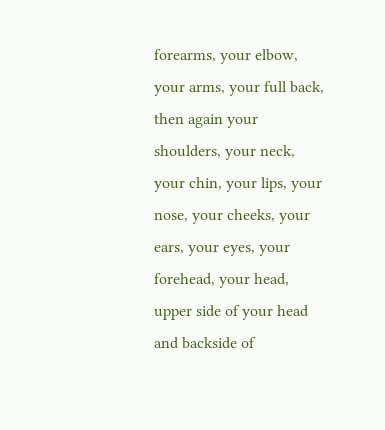forearms, your elbow, your arms, your full back, then again your shoulders, your neck, your chin, your lips, your nose, your cheeks, your ears, your eyes, your forehead, your head, upper side of your head and backside of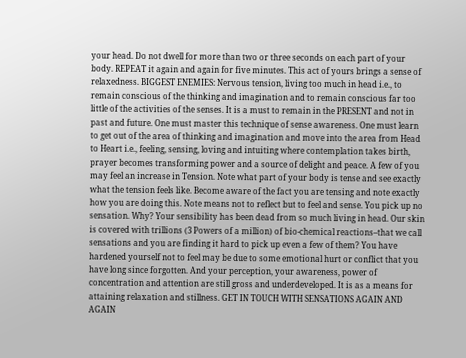your head. Do not dwell for more than two or three seconds on each part of your body. REPEAT it again and again for five minutes. This act of yours brings a sense of relaxedness. BIGGEST ENEMIES: Nervous tension, living too much in head i.e., to remain conscious of the thinking and imagination and to remain conscious far too little of the activities of the senses. It is a must to remain in the PRESENT and not in past and future. One must master this technique of sense awareness. One must learn to get out of the area of thinking and imagination and move into the area from Head to Heart i.e., feeling, sensing, loving and intuiting where contemplation takes birth, prayer becomes transforming power and a source of delight and peace. A few of you may feel an increase in Tension. Note what part of your body is tense and see exactly what the tension feels like. Become aware of the fact you are tensing and note exactly how you are doing this. Note means not to reflect but to feel and sense. You pick up no sensation. Why? Your sensibility has been dead from so much living in head. Our skin is covered with trillions (3 Powers of a million) of bio-chemical reactions–that we call sensations and you are finding it hard to pick up even a few of them? You have hardened yourself not to feel may be due to some emotional hurt or conflict that you have long since forgotten. And your perception, your awareness, power of concentration and attention are still gross and underdeveloped. It is as a means for attaining relaxation and stillness. GET IN TOUCH WITH SENSATIONS AGAIN AND AGAIN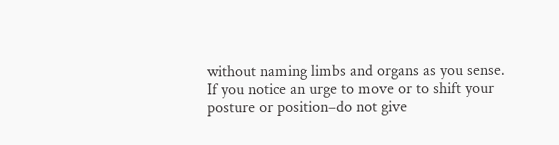without naming limbs and organs as you sense. If you notice an urge to move or to shift your posture or position–do not give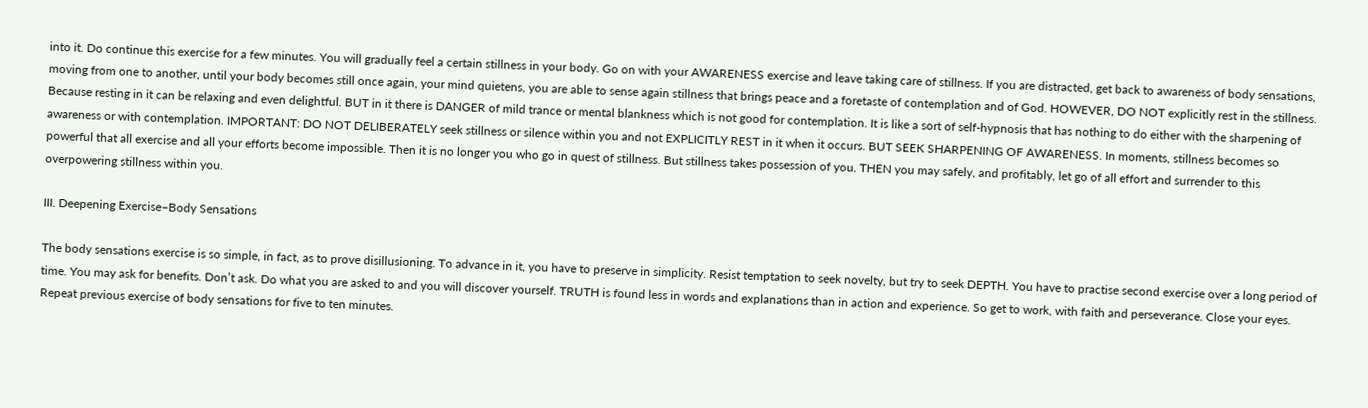into it. Do continue this exercise for a few minutes. You will gradually feel a certain stillness in your body. Go on with your AWARENESS exercise and leave taking care of stillness. If you are distracted, get back to awareness of body sensations, moving from one to another, until your body becomes still once again, your mind quietens, you are able to sense again stillness that brings peace and a foretaste of contemplation and of God. HOWEVER, DO NOT explicitly rest in the stillness. Because resting in it can be relaxing and even delightful. BUT in it there is DANGER of mild trance or mental blankness which is not good for contemplation. It is like a sort of self-hypnosis that has nothing to do either with the sharpening of awareness or with contemplation. IMPORTANT: DO NOT DELIBERATELY seek stillness or silence within you and not EXPLICITLY REST in it when it occurs. BUT SEEK SHARPENING OF AWARENESS. In moments, stillness becomes so powerful that all exercise and all your efforts become impossible. Then it is no longer you who go in quest of stillness. But stillness takes possession of you. THEN you may safely, and profitably, let go of all effort and surrender to this overpowering stillness within you.

III. Deepening Exercise–Body Sensations

The body sensations exercise is so simple, in fact, as to prove disillusioning. To advance in it, you have to preserve in simplicity. Resist temptation to seek novelty, but try to seek DEPTH. You have to practise second exercise over a long period of time. You may ask for benefits. Don’t ask. Do what you are asked to and you will discover yourself. TRUTH is found less in words and explanations than in action and experience. So get to work, with faith and perseverance. Close your eyes. Repeat previous exercise of body sensations for five to ten minutes.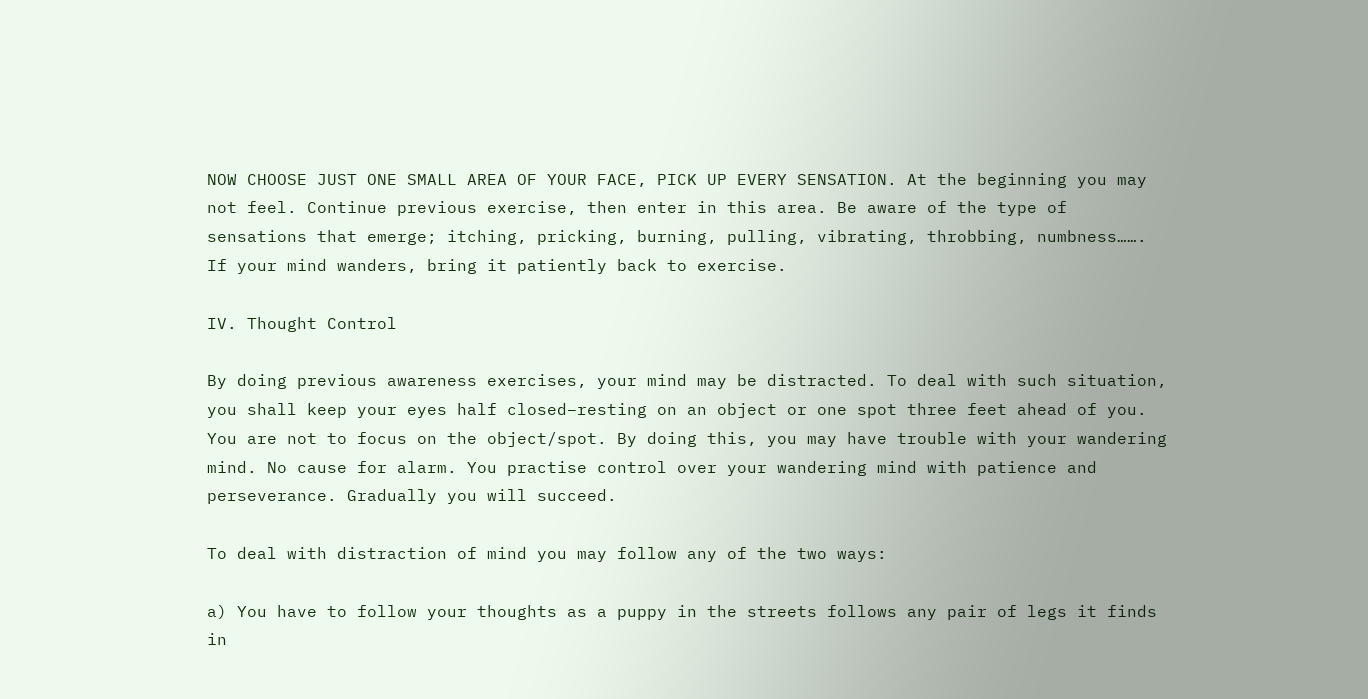NOW CHOOSE JUST ONE SMALL AREA OF YOUR FACE, PICK UP EVERY SENSATION. At the beginning you may not feel. Continue previous exercise, then enter in this area. Be aware of the type of sensations that emerge; itching, pricking, burning, pulling, vibrating, throbbing, numbness……. If your mind wanders, bring it patiently back to exercise.

IV. Thought Control

By doing previous awareness exercises, your mind may be distracted. To deal with such situation, you shall keep your eyes half closed–resting on an object or one spot three feet ahead of you. You are not to focus on the object/spot. By doing this, you may have trouble with your wandering mind. No cause for alarm. You practise control over your wandering mind with patience and perseverance. Gradually you will succeed.

To deal with distraction of mind you may follow any of the two ways:

a) You have to follow your thoughts as a puppy in the streets follows any pair of legs it finds in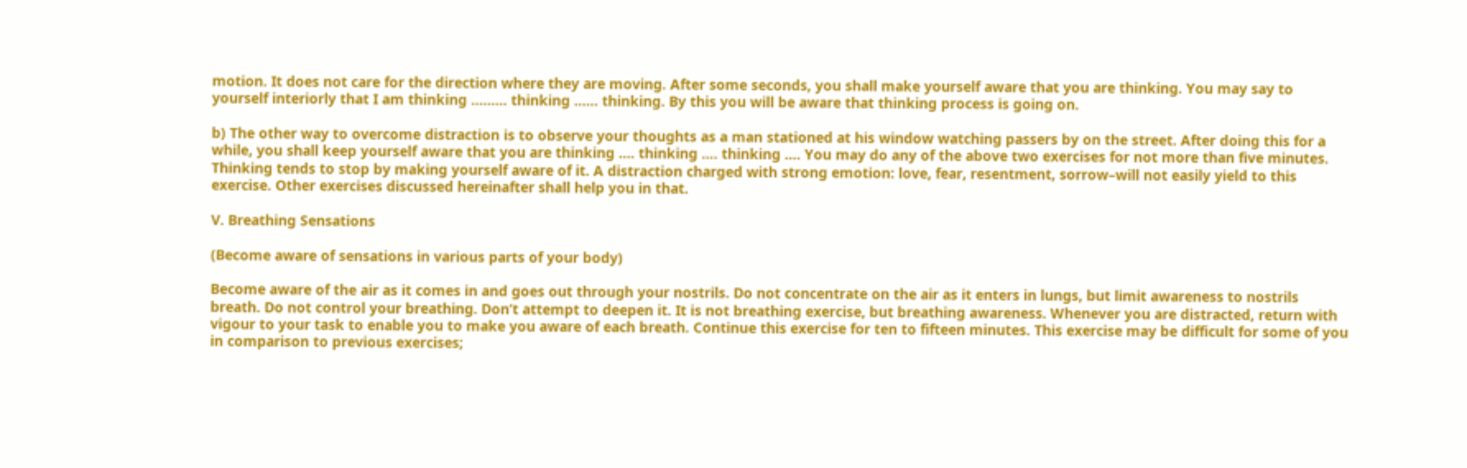motion. It does not care for the direction where they are moving. After some seconds, you shall make yourself aware that you are thinking. You may say to yourself interiorly that I am thinking ……… thinking …… thinking. By this you will be aware that thinking process is going on.

b) The other way to overcome distraction is to observe your thoughts as a man stationed at his window watching passers by on the street. After doing this for a while, you shall keep yourself aware that you are thinking …. thinking …. thinking …. You may do any of the above two exercises for not more than five minutes. Thinking tends to stop by making yourself aware of it. A distraction charged with strong emotion: love, fear, resentment, sorrow–will not easily yield to this exercise. Other exercises discussed hereinafter shall help you in that.

V. Breathing Sensations

(Become aware of sensations in various parts of your body)

Become aware of the air as it comes in and goes out through your nostrils. Do not concentrate on the air as it enters in lungs, but limit awareness to nostrils breath. Do not control your breathing. Don’t attempt to deepen it. It is not breathing exercise, but breathing awareness. Whenever you are distracted, return with vigour to your task to enable you to make you aware of each breath. Continue this exercise for ten to fifteen minutes. This exercise may be difficult for some of you in comparison to previous exercises;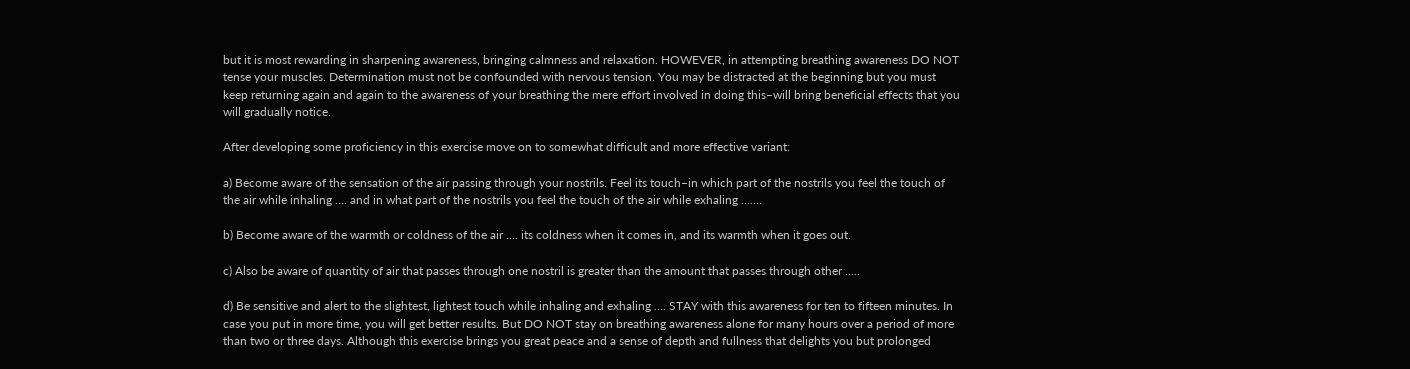but it is most rewarding in sharpening awareness, bringing calmness and relaxation. HOWEVER, in attempting breathing awareness DO NOT tense your muscles. Determination must not be confounded with nervous tension. You may be distracted at the beginning but you must keep returning again and again to the awareness of your breathing the mere effort involved in doing this–will bring beneficial effects that you will gradually notice.

After developing some proficiency in this exercise move on to somewhat difficult and more effective variant:

a) Become aware of the sensation of the air passing through your nostrils. Feel its touch–in which part of the nostrils you feel the touch of the air while inhaling …. and in what part of the nostrils you feel the touch of the air while exhaling …….

b) Become aware of the warmth or coldness of the air …. its coldness when it comes in, and its warmth when it goes out.

c) Also be aware of quantity of air that passes through one nostril is greater than the amount that passes through other …..

d) Be sensitive and alert to the slightest, lightest touch while inhaling and exhaling …. STAY with this awareness for ten to fifteen minutes. In case you put in more time, you will get better results. But DO NOT stay on breathing awareness alone for many hours over a period of more than two or three days. Although this exercise brings you great peace and a sense of depth and fullness that delights you but prolonged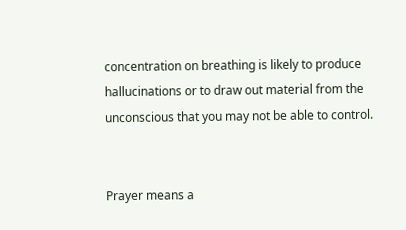concentration on breathing is likely to produce hallucinations or to draw out material from the unconscious that you may not be able to control.


Prayer means a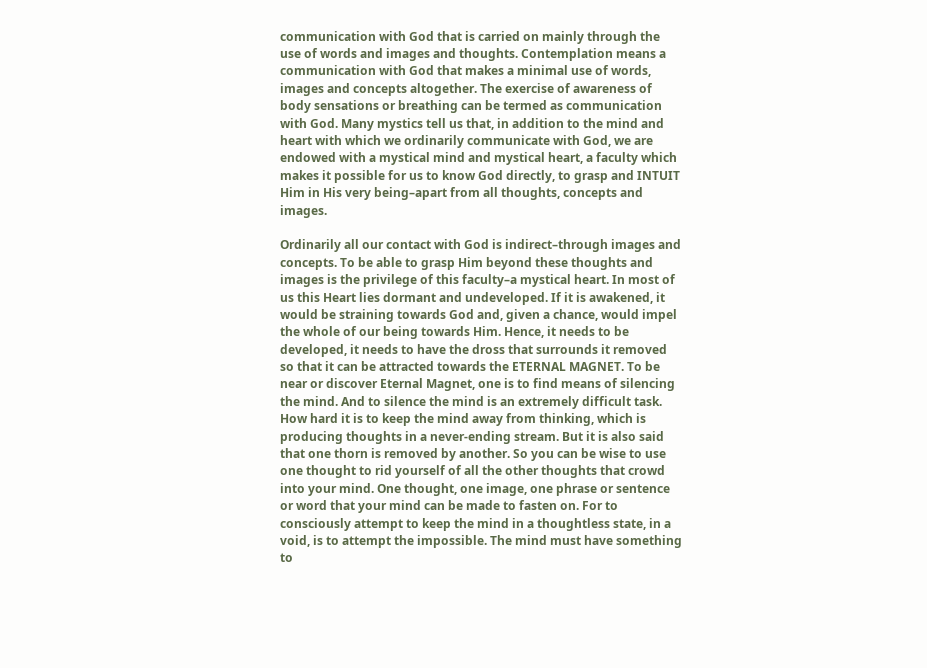communication with God that is carried on mainly through the use of words and images and thoughts. Contemplation means a communication with God that makes a minimal use of words, images and concepts altogether. The exercise of awareness of body sensations or breathing can be termed as communication with God. Many mystics tell us that, in addition to the mind and heart with which we ordinarily communicate with God, we are endowed with a mystical mind and mystical heart, a faculty which makes it possible for us to know God directly, to grasp and INTUIT Him in His very being–apart from all thoughts, concepts and images.

Ordinarily all our contact with God is indirect–through images and concepts. To be able to grasp Him beyond these thoughts and images is the privilege of this faculty–a mystical heart. In most of us this Heart lies dormant and undeveloped. If it is awakened, it would be straining towards God and, given a chance, would impel the whole of our being towards Him. Hence, it needs to be developed, it needs to have the dross that surrounds it removed so that it can be attracted towards the ETERNAL MAGNET. To be near or discover Eternal Magnet, one is to find means of silencing the mind. And to silence the mind is an extremely difficult task. How hard it is to keep the mind away from thinking, which is producing thoughts in a never-ending stream. But it is also said that one thorn is removed by another. So you can be wise to use one thought to rid yourself of all the other thoughts that crowd into your mind. One thought, one image, one phrase or sentence or word that your mind can be made to fasten on. For to consciously attempt to keep the mind in a thoughtless state, in a void, is to attempt the impossible. The mind must have something to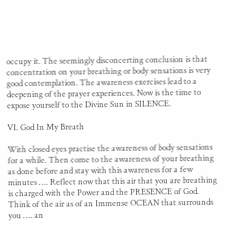occupy it. The seemingly disconcerting conclusion is that concentration on your breathing or body sensations is very good contemplation. The awareness exercises lead to a deepening of the prayer experiences. Now is the time to expose yourself to the Divine Sun in SILENCE.

VI. God In My Breath

With closed eyes practise the awareness of body sensations for a while. Then come to the awareness of your breathing as done before and stay with this awareness for a few minutes …. Reflect now that this air that you are breathing is charged with the Power and the PRESENCE of God. Think of the air as of an Immense OCEAN that surrounds you …. an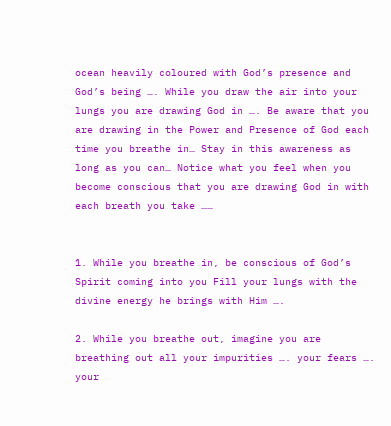ocean heavily coloured with God’s presence and God’s being …. While you draw the air into your lungs you are drawing God in …. Be aware that you are drawing in the Power and Presence of God each time you breathe in… Stay in this awareness as long as you can… Notice what you feel when you become conscious that you are drawing God in with each breath you take ……


1. While you breathe in, be conscious of God’s Spirit coming into you Fill your lungs with the divine energy he brings with Him ….

2. While you breathe out, imagine you are breathing out all your impurities …. your fears …. your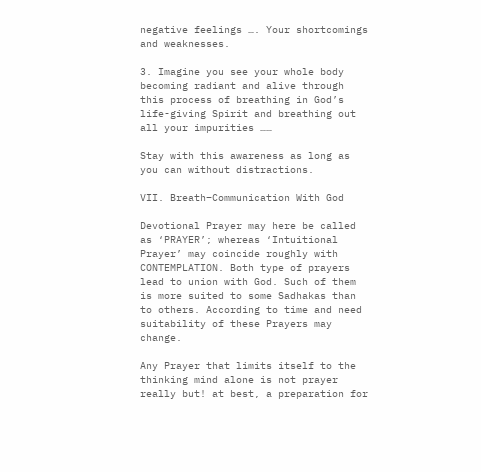negative feelings …. Your shortcomings and weaknesses.

3. Imagine you see your whole body becoming radiant and alive through this process of breathing in God’s life-giving Spirit and breathing out all your impurities ……

Stay with this awareness as long as you can without distractions.

VII. Breath–Communication With God

Devotional Prayer may here be called as ‘PRAYER’; whereas ‘Intuitional Prayer’ may coincide roughly with CONTEMPLATION. Both type of prayers lead to union with God. Such of them is more suited to some Sadhakas than to others. According to time and need suitability of these Prayers may change.

Any Prayer that limits itself to the thinking mind alone is not prayer really but! at best, a preparation for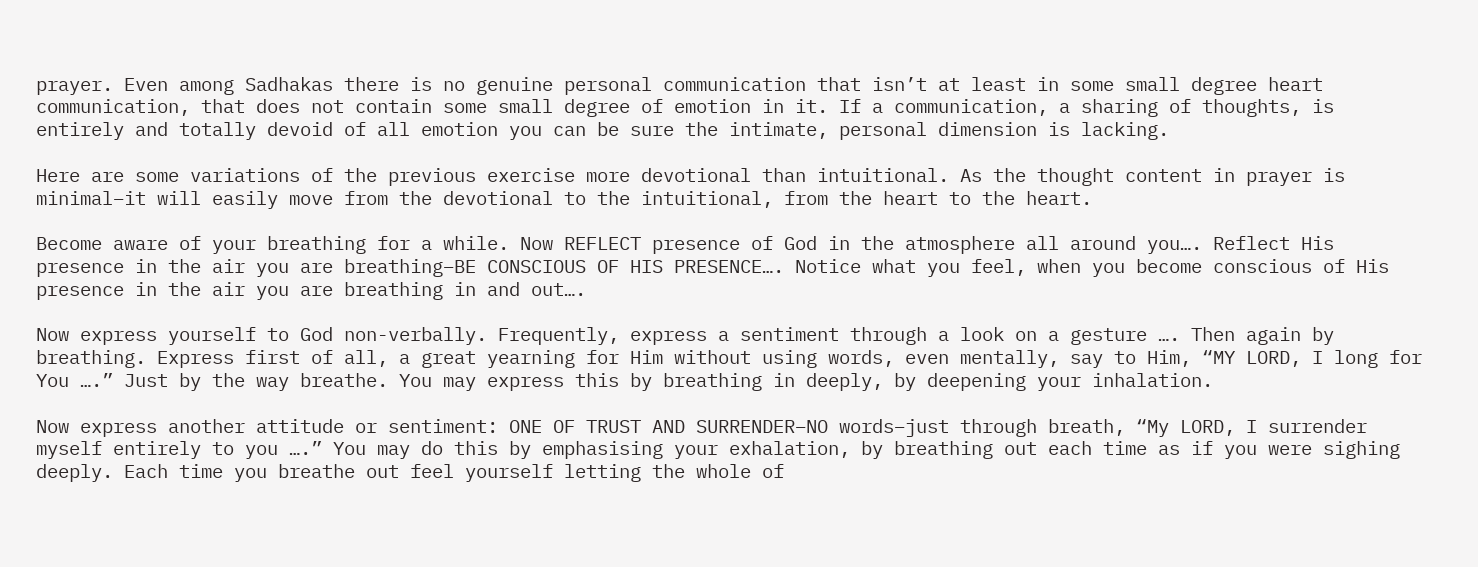prayer. Even among Sadhakas there is no genuine personal communication that isn’t at least in some small degree heart communication, that does not contain some small degree of emotion in it. If a communication, a sharing of thoughts, is entirely and totally devoid of all emotion you can be sure the intimate, personal dimension is lacking.

Here are some variations of the previous exercise more devotional than intuitional. As the thought content in prayer is minimal–it will easily move from the devotional to the intuitional, from the heart to the heart.

Become aware of your breathing for a while. Now REFLECT presence of God in the atmosphere all around you…. Reflect His presence in the air you are breathing–BE CONSCIOUS OF HIS PRESENCE…. Notice what you feel, when you become conscious of His presence in the air you are breathing in and out….

Now express yourself to God non-verbally. Frequently, express a sentiment through a look on a gesture …. Then again by breathing. Express first of all, a great yearning for Him without using words, even mentally, say to Him, “MY LORD, I long for You ….” Just by the way breathe. You may express this by breathing in deeply, by deepening your inhalation.

Now express another attitude or sentiment: ONE OF TRUST AND SURRENDER–NO words–just through breath, “My LORD, I surrender myself entirely to you ….” You may do this by emphasising your exhalation, by breathing out each time as if you were sighing deeply. Each time you breathe out feel yourself letting the whole of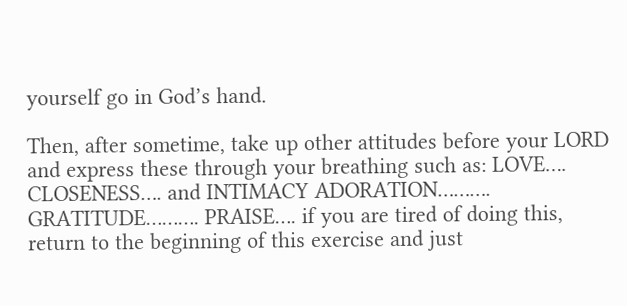yourself go in God’s hand.

Then, after sometime, take up other attitudes before your LORD and express these through your breathing such as: LOVE…. CLOSENESS…. and INTIMACY ADORATION………. GRATITUDE………. PRAISE…. if you are tired of doing this, return to the beginning of this exercise and just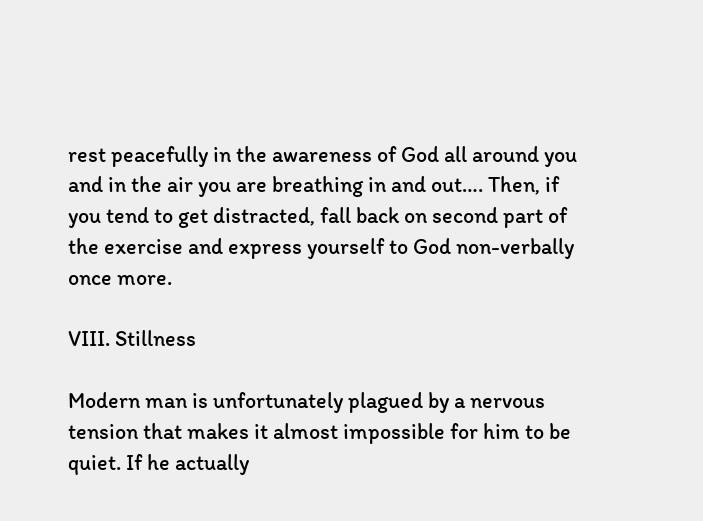rest peacefully in the awareness of God all around you and in the air you are breathing in and out…. Then, if you tend to get distracted, fall back on second part of the exercise and express yourself to God non-verbally once more.

VIII. Stillness

Modern man is unfortunately plagued by a nervous tension that makes it almost impossible for him to be quiet. If he actually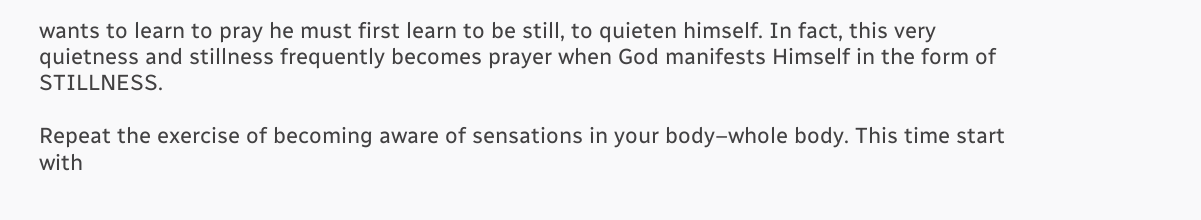wants to learn to pray he must first learn to be still, to quieten himself. In fact, this very quietness and stillness frequently becomes prayer when God manifests Himself in the form of STILLNESS.

Repeat the exercise of becoming aware of sensations in your body–whole body. This time start with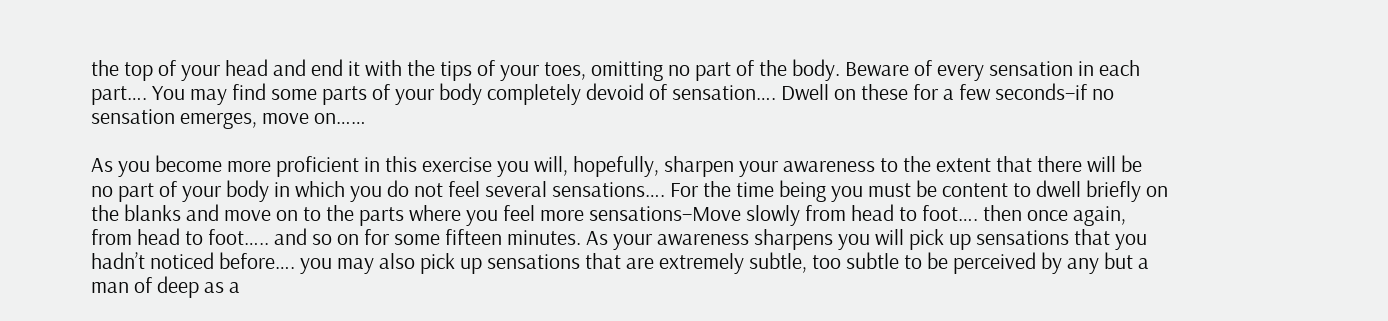the top of your head and end it with the tips of your toes, omitting no part of the body. Beware of every sensation in each part…. You may find some parts of your body completely devoid of sensation…. Dwell on these for a few seconds–if no sensation emerges, move on……

As you become more proficient in this exercise you will, hopefully, sharpen your awareness to the extent that there will be no part of your body in which you do not feel several sensations…. For the time being you must be content to dwell briefly on the blanks and move on to the parts where you feel more sensations–Move slowly from head to foot…. then once again, from head to foot….. and so on for some fifteen minutes. As your awareness sharpens you will pick up sensations that you hadn’t noticed before…. you may also pick up sensations that are extremely subtle, too subtle to be perceived by any but a man of deep as a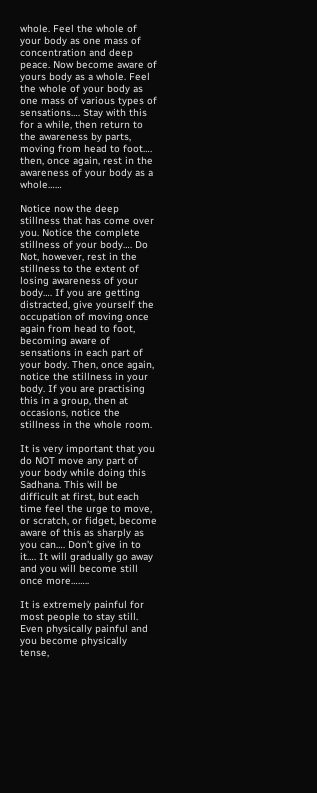whole. Feel the whole of your body as one mass of concentration and deep peace. Now become aware of yours body as a whole. Feel the whole of your body as one mass of various types of sensations…. Stay with this for a while, then return to the awareness by parts, moving from head to foot…. then, once again, rest in the awareness of your body as a whole……

Notice now the deep stillness that has come over you. Notice the complete stillness of your body…. Do Not, however, rest in the stillness to the extent of losing awareness of your body…. If you are getting distracted, give yourself the occupation of moving once again from head to foot, becoming aware of sensations in each part of your body. Then, once again, notice the stillness in your body. If you are practising this in a group, then at occasions, notice the stillness in the whole room.

It is very important that you do NOT move any part of your body while doing this Sadhana. This will be difficult at first, but each time feel the urge to move, or scratch, or fidget, become aware of this as sharply as you can…. Don’t give in to it…. It will gradually go away and you will become still once more……..

It is extremely painful for most people to stay still. Even physically painful and you become physically tense,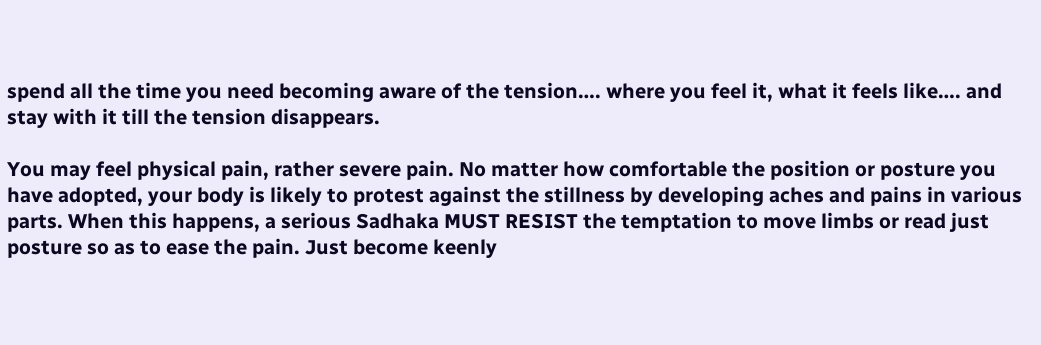spend all the time you need becoming aware of the tension…. where you feel it, what it feels like…. and stay with it till the tension disappears.

You may feel physical pain, rather severe pain. No matter how comfortable the position or posture you have adopted, your body is likely to protest against the stillness by developing aches and pains in various parts. When this happens, a serious Sadhaka MUST RESIST the temptation to move limbs or read just posture so as to ease the pain. Just become keenly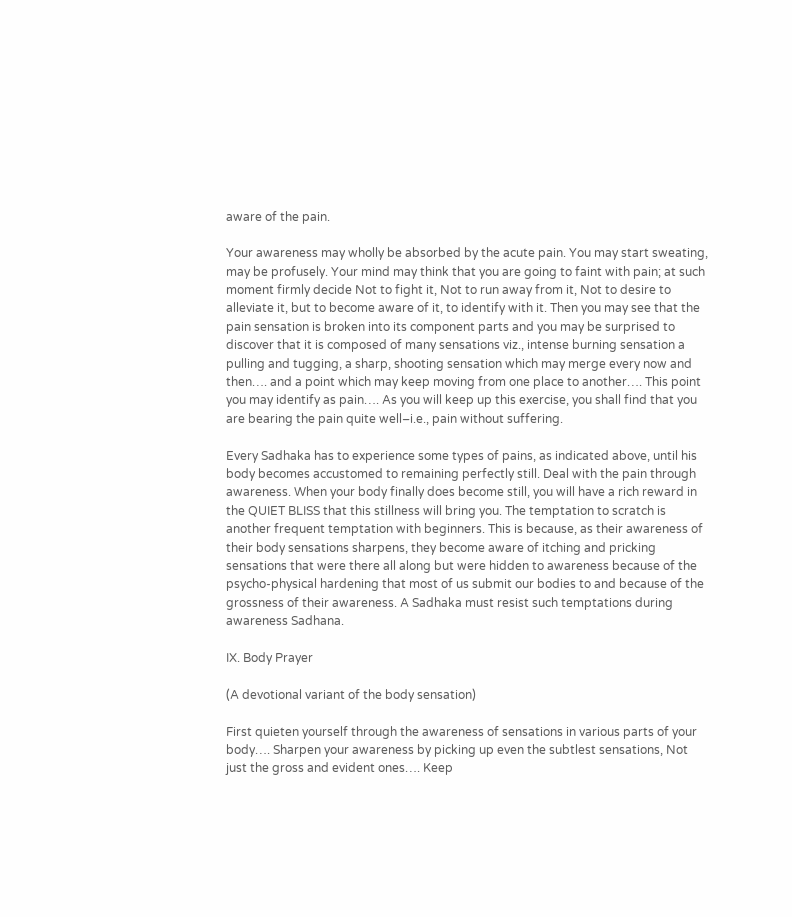aware of the pain.

Your awareness may wholly be absorbed by the acute pain. You may start sweating, may be profusely. Your mind may think that you are going to faint with pain; at such moment firmly decide Not to fight it, Not to run away from it, Not to desire to alleviate it, but to become aware of it, to identify with it. Then you may see that the pain sensation is broken into its component parts and you may be surprised to discover that it is composed of many sensations viz., intense burning sensation a pulling and tugging, a sharp, shooting sensation which may merge every now and then…. and a point which may keep moving from one place to another…. This point you may identify as pain…. As you will keep up this exercise, you shall find that you are bearing the pain quite well–i.e., pain without suffering.

Every Sadhaka has to experience some types of pains, as indicated above, until his body becomes accustomed to remaining perfectly still. Deal with the pain through awareness. When your body finally does become still, you will have a rich reward in the QUIET BLISS that this stillness will bring you. The temptation to scratch is another frequent temptation with beginners. This is because, as their awareness of their body sensations sharpens, they become aware of itching and pricking sensations that were there all along but were hidden to awareness because of the psycho-physical hardening that most of us submit our bodies to and because of the grossness of their awareness. A Sadhaka must resist such temptations during awareness Sadhana.

IX. Body Prayer

(A devotional variant of the body sensation)

First quieten yourself through the awareness of sensations in various parts of your body…. Sharpen your awareness by picking up even the subtlest sensations, Not just the gross and evident ones…. Keep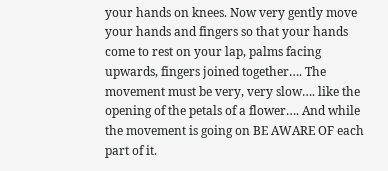your hands on knees. Now very gently move your hands and fingers so that your hands come to rest on your lap, palms facing upwards, fingers joined together…. The movement must be very, very slow…. like the opening of the petals of a flower…. And while the movement is going on BE AWARE OF each part of it.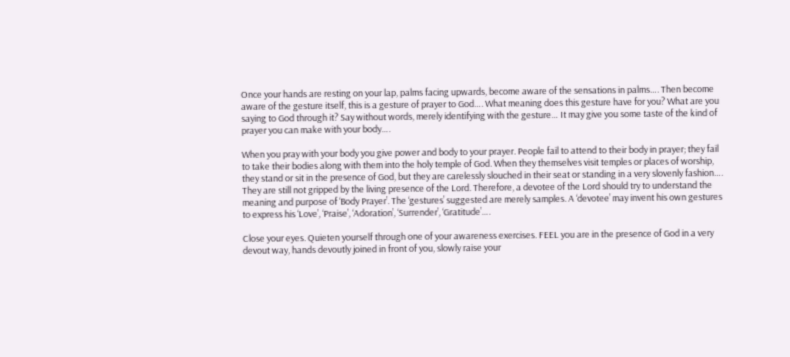Once your hands are resting on your lap, palms facing upwards, become aware of the sensations in palms…. Then become aware of the gesture itself, this is a gesture of prayer to God…. What meaning does this gesture have for you? What are you saying to God through it? Say without words, merely identifying with the gesture… It may give you some taste of the kind of prayer you can make with your body….

When you pray with your body you give power and body to your prayer. People fail to attend to their body in prayer; they fail to take their bodies along with them into the holy temple of God. When they themselves visit temples or places of worship, they stand or sit in the presence of God, but they are carelessly slouched in their seat or standing in a very slovenly fashion…. They are still not gripped by the living presence of the Lord. Therefore, a devotee of the Lord should try to understand the meaning and purpose of ‘Body Prayer’. The ‘gestures’ suggested are merely samples. A ‘devotee’ may invent his own gestures to express his ‘Love’, ‘Praise’, ‘Adoration’, ‘Surrender’, ‘Gratitude’….

Close your eyes. Quieten yourself through one of your awareness exercises. FEEL you are in the presence of God in a very devout way, hands devoutly joined in front of you, slowly raise your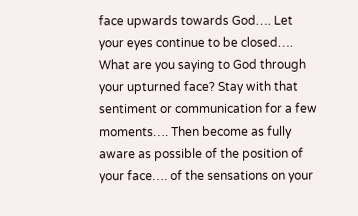face upwards towards God…. Let your eyes continue to be closed…. What are you saying to God through your upturned face? Stay with that sentiment or communication for a few moments…. Then become as fully aware as possible of the position of your face…. of the sensations on your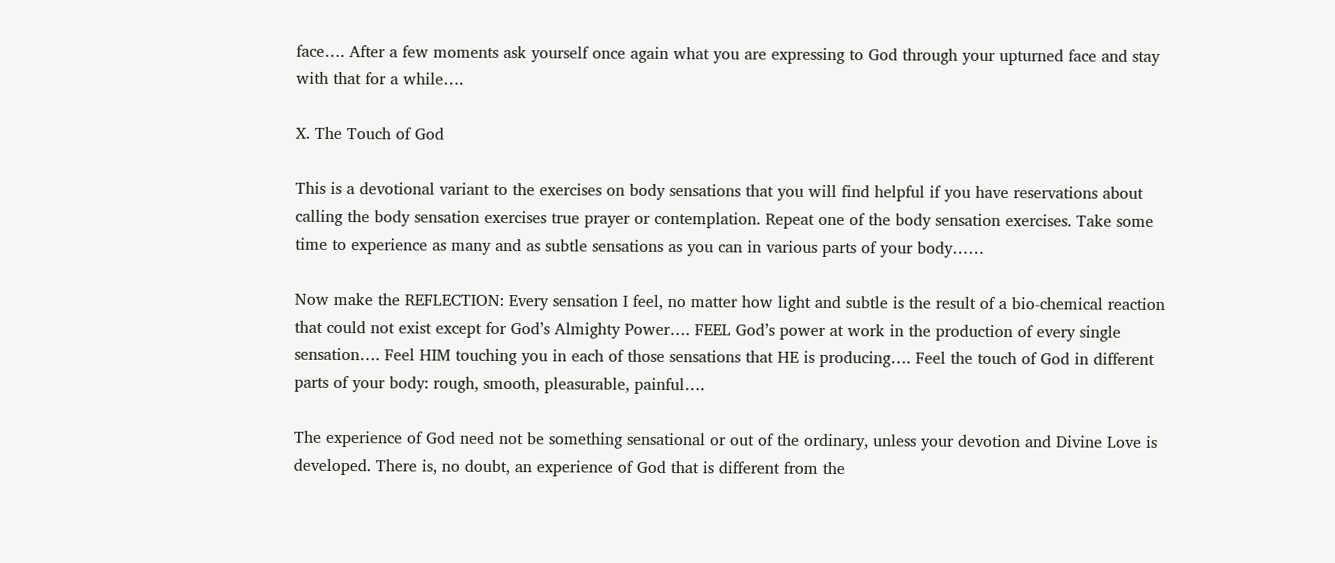face…. After a few moments ask yourself once again what you are expressing to God through your upturned face and stay with that for a while….

X. The Touch of God

This is a devotional variant to the exercises on body sensations that you will find helpful if you have reservations about calling the body sensation exercises true prayer or contemplation. Repeat one of the body sensation exercises. Take some time to experience as many and as subtle sensations as you can in various parts of your body……

Now make the REFLECTION: Every sensation I feel, no matter how light and subtle is the result of a bio-chemical reaction that could not exist except for God’s Almighty Power…. FEEL God’s power at work in the production of every single sensation…. Feel HIM touching you in each of those sensations that HE is producing…. Feel the touch of God in different parts of your body: rough, smooth, pleasurable, painful….

The experience of God need not be something sensational or out of the ordinary, unless your devotion and Divine Love is developed. There is, no doubt, an experience of God that is different from the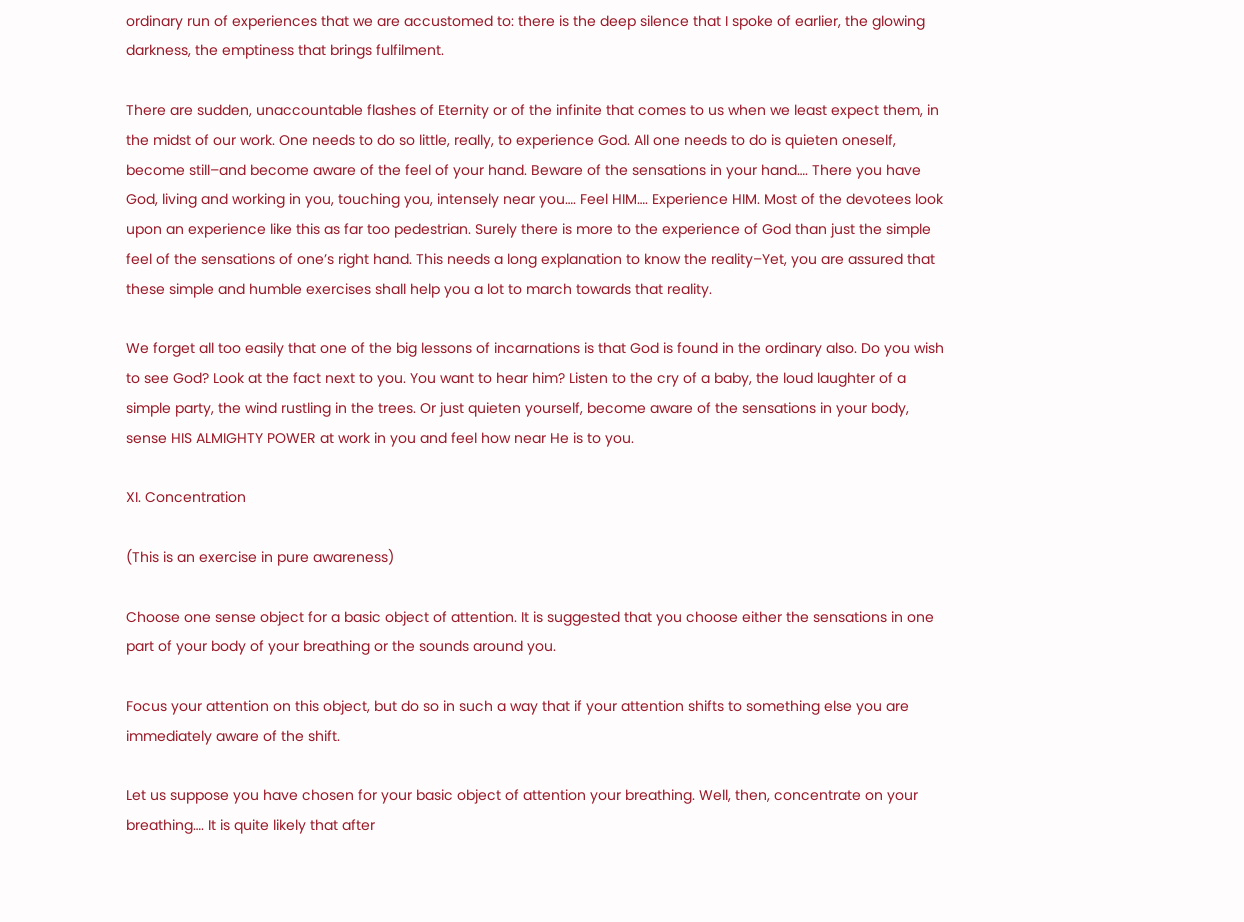ordinary run of experiences that we are accustomed to: there is the deep silence that I spoke of earlier, the glowing darkness, the emptiness that brings fulfilment.

There are sudden, unaccountable flashes of Eternity or of the infinite that comes to us when we least expect them, in the midst of our work. One needs to do so little, really, to experience God. All one needs to do is quieten oneself, become still–and become aware of the feel of your hand. Beware of the sensations in your hand…. There you have God, living and working in you, touching you, intensely near you…. Feel HIM…. Experience HIM. Most of the devotees look upon an experience like this as far too pedestrian. Surely there is more to the experience of God than just the simple feel of the sensations of one’s right hand. This needs a long explanation to know the reality–Yet, you are assured that these simple and humble exercises shall help you a lot to march towards that reality.

We forget all too easily that one of the big lessons of incarnations is that God is found in the ordinary also. Do you wish to see God? Look at the fact next to you. You want to hear him? Listen to the cry of a baby, the loud laughter of a simple party, the wind rustling in the trees. Or just quieten yourself, become aware of the sensations in your body, sense HIS ALMIGHTY POWER at work in you and feel how near He is to you.

XI. Concentration

(This is an exercise in pure awareness)

Choose one sense object for a basic object of attention. It is suggested that you choose either the sensations in one part of your body of your breathing or the sounds around you.

Focus your attention on this object, but do so in such a way that if your attention shifts to something else you are immediately aware of the shift.

Let us suppose you have chosen for your basic object of attention your breathing. Well, then, concentrate on your breathing…. It is quite likely that after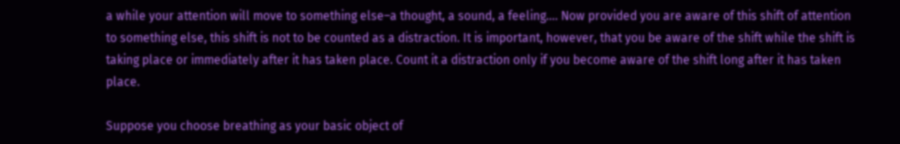a while your attention will move to something else–a thought, a sound, a feeling…. Now provided you are aware of this shift of attention to something else, this shift is not to be counted as a distraction. It is important, however, that you be aware of the shift while the shift is taking place or immediately after it has taken place. Count it a distraction only if you become aware of the shift long after it has taken place.

Suppose you choose breathing as your basic object of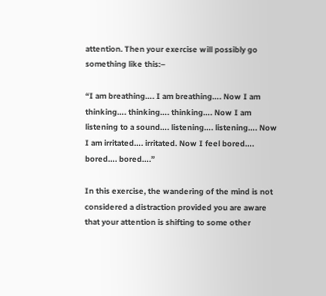attention. Then your exercise will possibly go something like this:–

“I am breathing…. I am breathing…. Now I am thinking…. thinking…. thinking…. Now I am listening to a sound…. listening…. listening…. Now I am irritated…. irritated. Now I feel bored…. bored…. bored….”

In this exercise, the wandering of the mind is not considered a distraction provided you are aware that your attention is shifting to some other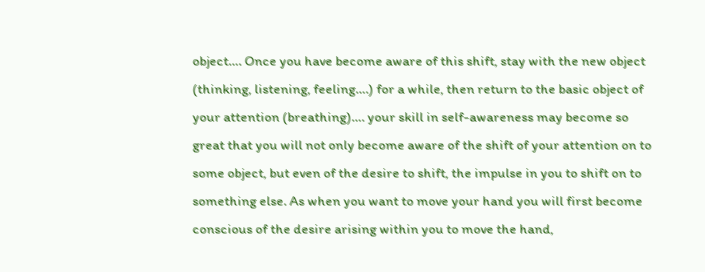object…. Once you have become aware of this shift, stay with the new object (thinking, listening, feeling….) for a while, then return to the basic object of your attention (breathing)…. your skill in self-awareness may become so great that you will not only become aware of the shift of your attention on to some object, but even of the desire to shift, the impulse in you to shift on to something else. As when you want to move your hand you will first become conscious of the desire arising within you to move the hand,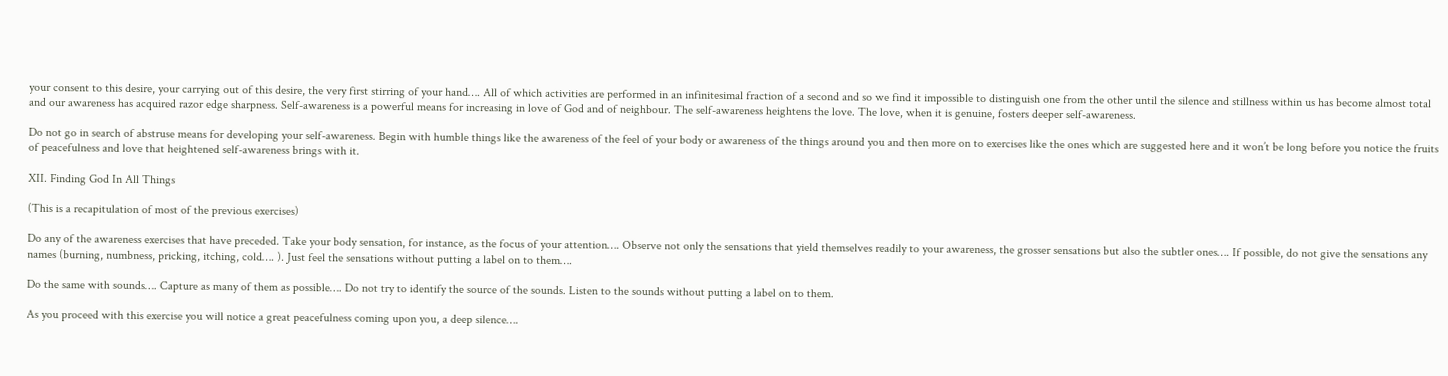your consent to this desire, your carrying out of this desire, the very first stirring of your hand…. All of which activities are performed in an infinitesimal fraction of a second and so we find it impossible to distinguish one from the other until the silence and stillness within us has become almost total and our awareness has acquired razor edge sharpness. Self-awareness is a powerful means for increasing in love of God and of neighbour. The self-awareness heightens the love. The love, when it is genuine, fosters deeper self-awareness.

Do not go in search of abstruse means for developing your self-awareness. Begin with humble things like the awareness of the feel of your body or awareness of the things around you and then more on to exercises like the ones which are suggested here and it won’t be long before you notice the fruits of peacefulness and love that heightened self-awareness brings with it.

XII. Finding God In All Things

(This is a recapitulation of most of the previous exercises)

Do any of the awareness exercises that have preceded. Take your body sensation, for instance, as the focus of your attention…. Observe not only the sensations that yield themselves readily to your awareness, the grosser sensations but also the subtler ones…. If possible, do not give the sensations any names (burning, numbness, pricking, itching, cold…. ). Just feel the sensations without putting a label on to them….

Do the same with sounds…. Capture as many of them as possible…. Do not try to identify the source of the sounds. Listen to the sounds without putting a label on to them.

As you proceed with this exercise you will notice a great peacefulness coming upon you, a deep silence….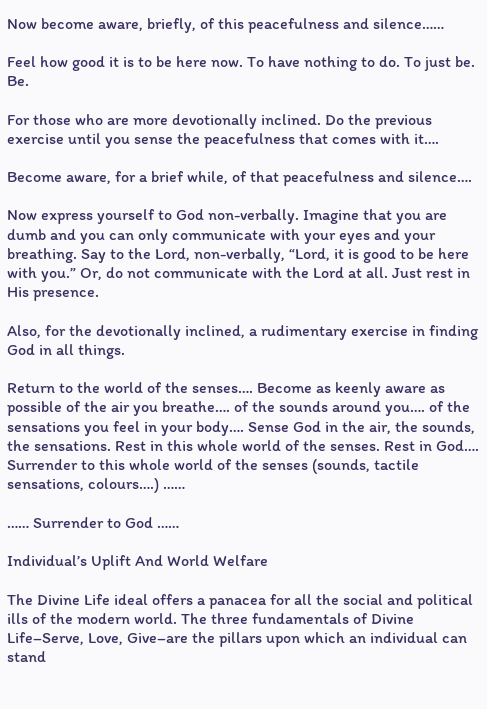Now become aware, briefly, of this peacefulness and silence……

Feel how good it is to be here now. To have nothing to do. To just be. Be.

For those who are more devotionally inclined. Do the previous exercise until you sense the peacefulness that comes with it….

Become aware, for a brief while, of that peacefulness and silence….

Now express yourself to God non-verbally. Imagine that you are dumb and you can only communicate with your eyes and your breathing. Say to the Lord, non-verbally, “Lord, it is good to be here with you.” Or, do not communicate with the Lord at all. Just rest in His presence.

Also, for the devotionally inclined, a rudimentary exercise in finding God in all things.

Return to the world of the senses…. Become as keenly aware as possible of the air you breathe…. of the sounds around you…. of the sensations you feel in your body…. Sense God in the air, the sounds, the sensations. Rest in this whole world of the senses. Rest in God…. Surrender to this whole world of the senses (sounds, tactile sensations, colours….) ……

…… Surrender to God ……

Individual’s Uplift And World Welfare

The Divine Life ideal offers a panacea for all the social and political ills of the modern world. The three fundamentals of Divine Life–Serve, Love, Give–are the pillars upon which an individual can stand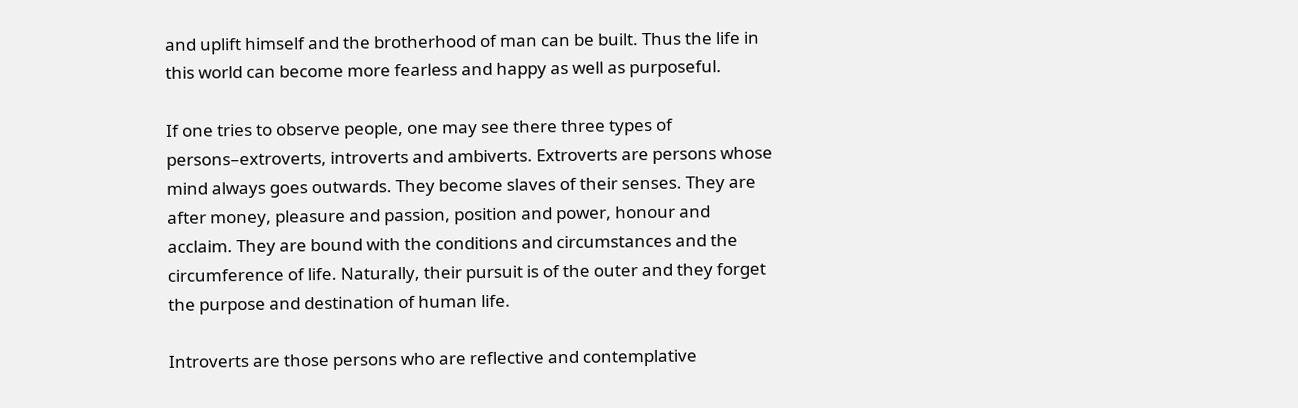and uplift himself and the brotherhood of man can be built. Thus the life in this world can become more fearless and happy as well as purposeful.

If one tries to observe people, one may see there three types of persons–extroverts, introverts and ambiverts. Extroverts are persons whose mind always goes outwards. They become slaves of their senses. They are after money, pleasure and passion, position and power, honour and acclaim. They are bound with the conditions and circumstances and the circumference of life. Naturally, their pursuit is of the outer and they forget the purpose and destination of human life.

Introverts are those persons who are reflective and contemplative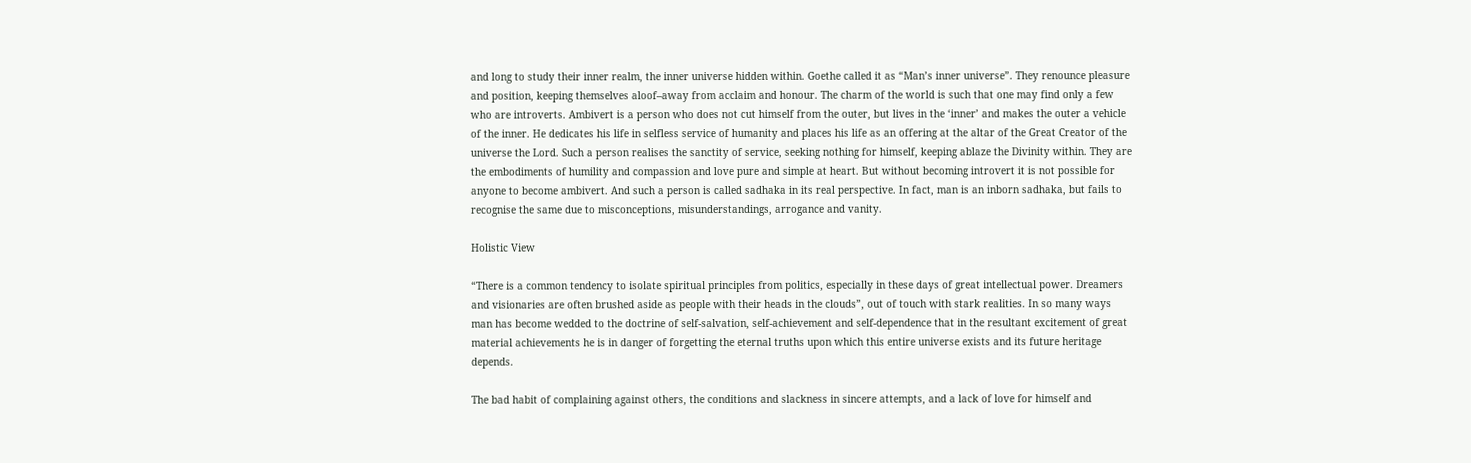and long to study their inner realm, the inner universe hidden within. Goethe called it as “Man’s inner universe”. They renounce pleasure and position, keeping themselves aloof–away from acclaim and honour. The charm of the world is such that one may find only a few who are introverts. Ambivert is a person who does not cut himself from the outer, but lives in the ‘inner’ and makes the outer a vehicle of the inner. He dedicates his life in selfless service of humanity and places his life as an offering at the altar of the Great Creator of the universe the Lord. Such a person realises the sanctity of service, seeking nothing for himself, keeping ablaze the Divinity within. They are the embodiments of humility and compassion and love pure and simple at heart. But without becoming introvert it is not possible for anyone to become ambivert. And such a person is called sadhaka in its real perspective. In fact, man is an inborn sadhaka, but fails to recognise the same due to misconceptions, misunderstandings, arrogance and vanity.

Holistic View

“There is a common tendency to isolate spiritual principles from politics, especially in these days of great intellectual power. Dreamers and visionaries are often brushed aside as people with their heads in the clouds”, out of touch with stark realities. In so many ways man has become wedded to the doctrine of self-salvation, self-achievement and self-dependence that in the resultant excitement of great material achievements he is in danger of forgetting the eternal truths upon which this entire universe exists and its future heritage depends.

The bad habit of complaining against others, the conditions and slackness in sincere attempts, and a lack of love for himself and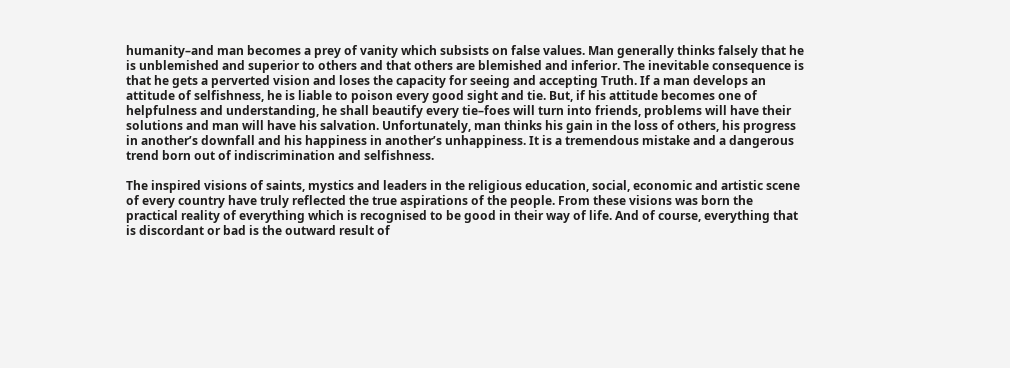humanity–and man becomes a prey of vanity which subsists on false values. Man generally thinks falsely that he is unblemished and superior to others and that others are blemished and inferior. The inevitable consequence is that he gets a perverted vision and loses the capacity for seeing and accepting Truth. If a man develops an attitude of selfishness, he is liable to poison every good sight and tie. But, if his attitude becomes one of helpfulness and understanding, he shall beautify every tie–foes will turn into friends, problems will have their solutions and man will have his salvation. Unfortunately, man thinks his gain in the loss of others, his progress in another’s downfall and his happiness in another’s unhappiness. It is a tremendous mistake and a dangerous trend born out of indiscrimination and selfishness.

The inspired visions of saints, mystics and leaders in the religious education, social, economic and artistic scene of every country have truly reflected the true aspirations of the people. From these visions was born the practical reality of everything which is recognised to be good in their way of life. And of course, everything that is discordant or bad is the outward result of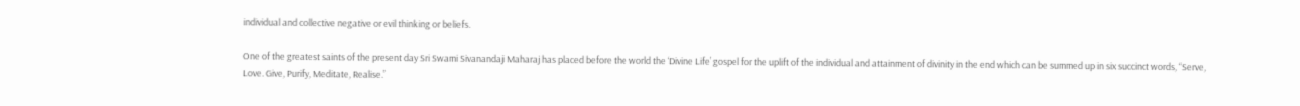individual and collective negative or evil thinking or beliefs.

One of the greatest saints of the present day Sri Swami Sivanandaji Maharaj has placed before the world the ‘Divine Life’ gospel for the uplift of the individual and attainment of divinity in the end which can be summed up in six succinct words, “Serve, Love. Give, Purify, Meditate, Realise.”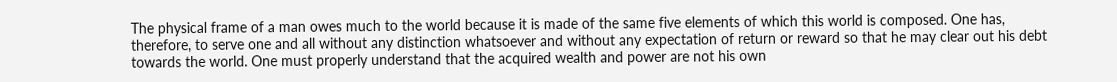The physical frame of a man owes much to the world because it is made of the same five elements of which this world is composed. One has, therefore, to serve one and all without any distinction whatsoever and without any expectation of return or reward so that he may clear out his debt towards the world. One must properly understand that the acquired wealth and power are not his own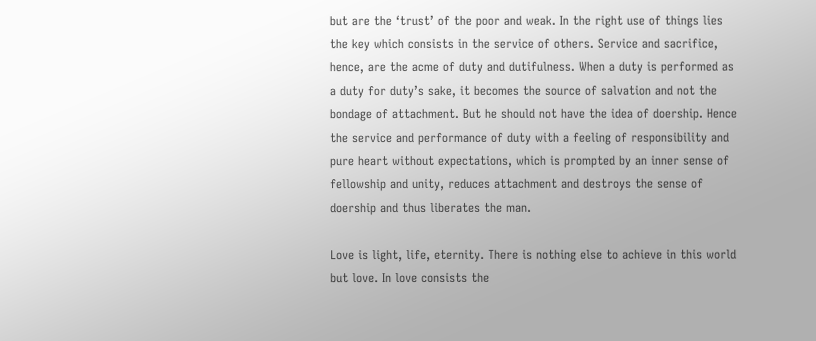but are the ‘trust’ of the poor and weak. In the right use of things lies the key which consists in the service of others. Service and sacrifice, hence, are the acme of duty and dutifulness. When a duty is performed as a duty for duty’s sake, it becomes the source of salvation and not the bondage of attachment. But he should not have the idea of doership. Hence the service and performance of duty with a feeling of responsibility and pure heart without expectations, which is prompted by an inner sense of fellowship and unity, reduces attachment and destroys the sense of doership and thus liberates the man.

Love is light, life, eternity. There is nothing else to achieve in this world but love. In love consists the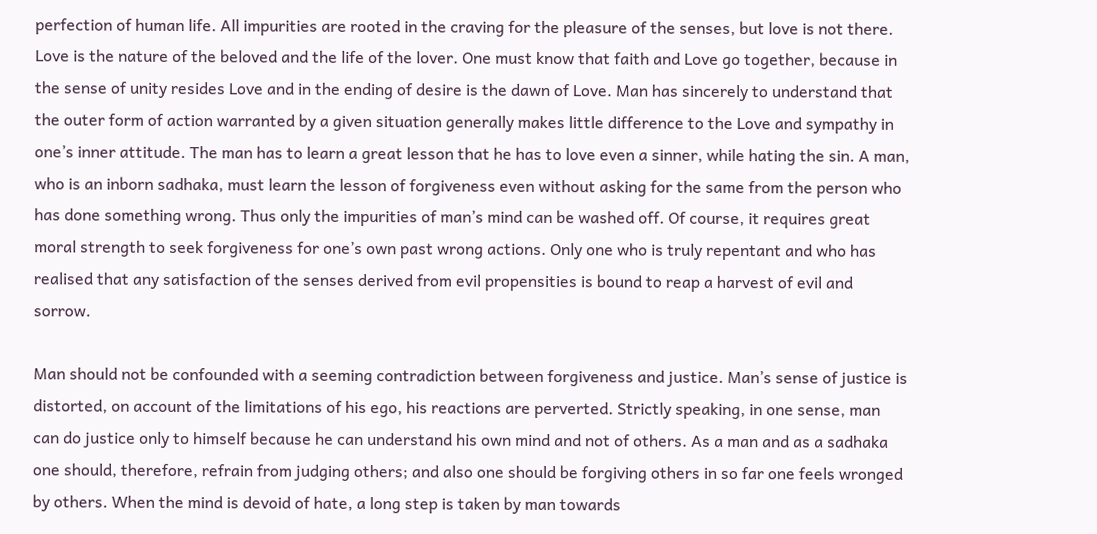perfection of human life. All impurities are rooted in the craving for the pleasure of the senses, but love is not there. Love is the nature of the beloved and the life of the lover. One must know that faith and Love go together, because in the sense of unity resides Love and in the ending of desire is the dawn of Love. Man has sincerely to understand that the outer form of action warranted by a given situation generally makes little difference to the Love and sympathy in one’s inner attitude. The man has to learn a great lesson that he has to love even a sinner, while hating the sin. A man, who is an inborn sadhaka, must learn the lesson of forgiveness even without asking for the same from the person who has done something wrong. Thus only the impurities of man’s mind can be washed off. Of course, it requires great moral strength to seek forgiveness for one’s own past wrong actions. Only one who is truly repentant and who has realised that any satisfaction of the senses derived from evil propensities is bound to reap a harvest of evil and sorrow.

Man should not be confounded with a seeming contradiction between forgiveness and justice. Man’s sense of justice is distorted, on account of the limitations of his ego, his reactions are perverted. Strictly speaking, in one sense, man can do justice only to himself because he can understand his own mind and not of others. As a man and as a sadhaka one should, therefore, refrain from judging others; and also one should be forgiving others in so far one feels wronged by others. When the mind is devoid of hate, a long step is taken by man towards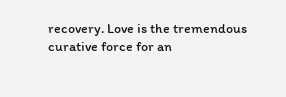recovery. Love is the tremendous curative force for an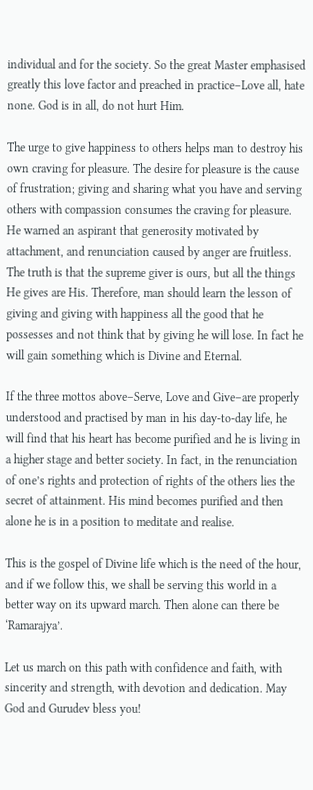individual and for the society. So the great Master emphasised greatly this love factor and preached in practice–Love all, hate none. God is in all, do not hurt Him.

The urge to give happiness to others helps man to destroy his own craving for pleasure. The desire for pleasure is the cause of frustration; giving and sharing what you have and serving others with compassion consumes the craving for pleasure. He warned an aspirant that generosity motivated by attachment, and renunciation caused by anger are fruitless. The truth is that the supreme giver is ours, but all the things He gives are His. Therefore, man should learn the lesson of giving and giving with happiness all the good that he possesses and not think that by giving he will lose. In fact he will gain something which is Divine and Eternal.

If the three mottos above–Serve, Love and Give–are properly understood and practised by man in his day-to-day life, he will find that his heart has become purified and he is living in a higher stage and better society. In fact, in the renunciation of one’s rights and protection of rights of the others lies the secret of attainment. His mind becomes purified and then alone he is in a position to meditate and realise.

This is the gospel of Divine life which is the need of the hour, and if we follow this, we shall be serving this world in a better way on its upward march. Then alone can there be ‘Ramarajya’.

Let us march on this path with confidence and faith, with sincerity and strength, with devotion and dedication. May God and Gurudev bless you!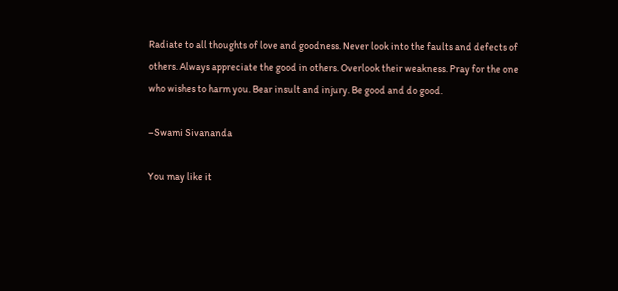Radiate to all thoughts of love and goodness. Never look into the faults and defects of others. Always appreciate the good in others. Overlook their weakness. Pray for the one who wishes to harm you. Bear insult and injury. Be good and do good.

–Swami Sivananda

You may like it